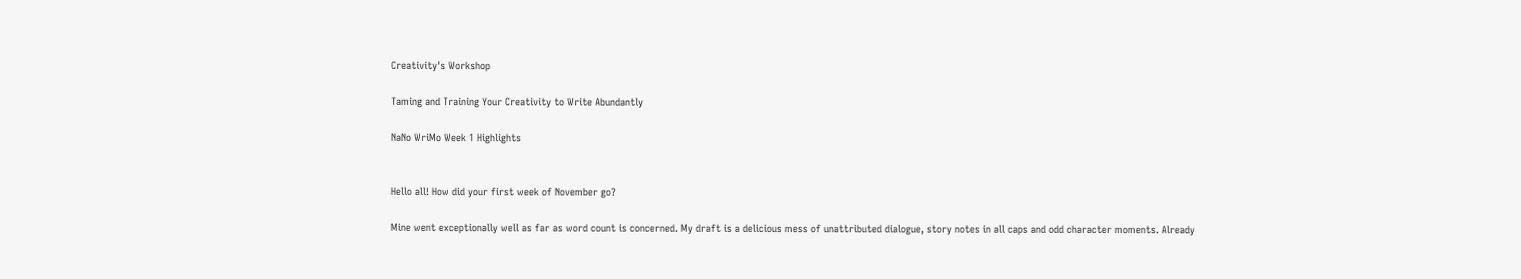Creativity's Workshop

Taming and Training Your Creativity to Write Abundantly

NaNo WriMo Week 1 Highlights


Hello all! How did your first week of November go?

Mine went exceptionally well as far as word count is concerned. My draft is a delicious mess of unattributed dialogue, story notes in all caps and odd character moments. Already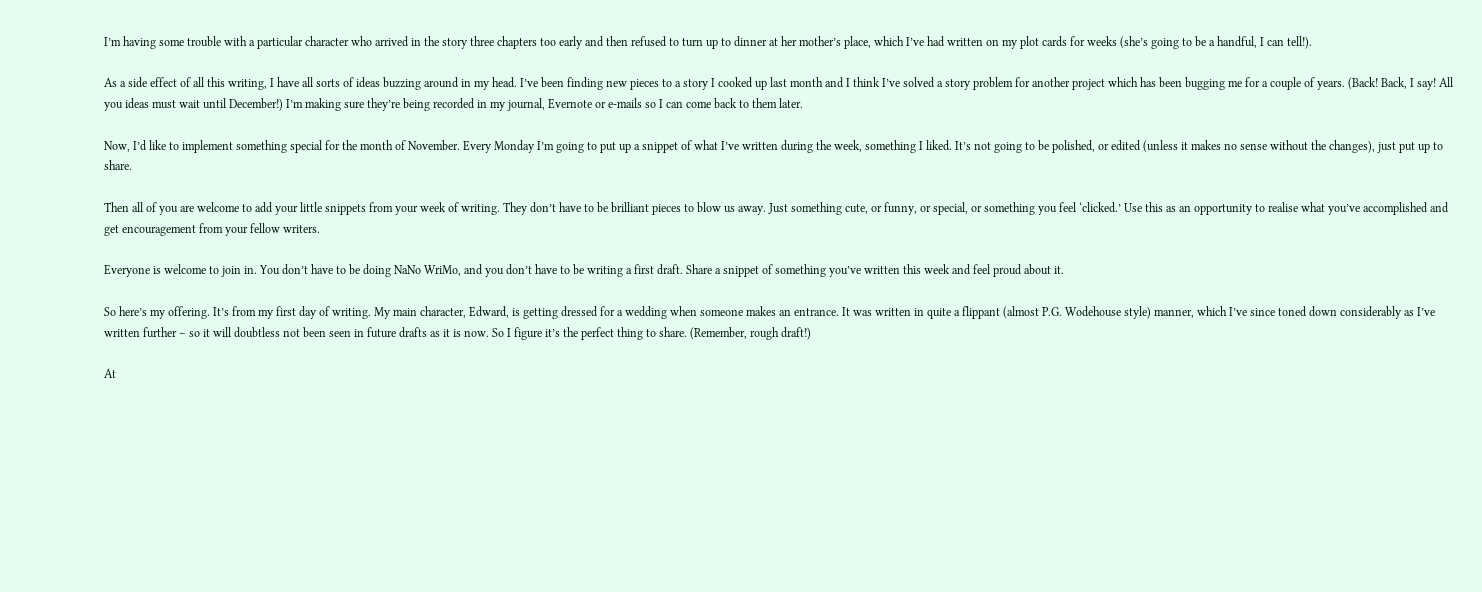I’m having some trouble with a particular character who arrived in the story three chapters too early and then refused to turn up to dinner at her mother’s place, which I’ve had written on my plot cards for weeks (she’s going to be a handful, I can tell!).

As a side effect of all this writing, I have all sorts of ideas buzzing around in my head. I’ve been finding new pieces to a story I cooked up last month and I think I’ve solved a story problem for another project which has been bugging me for a couple of years. (Back! Back, I say! All you ideas must wait until December!) I’m making sure they’re being recorded in my journal, Evernote or e-mails so I can come back to them later.

Now, I’d like to implement something special for the month of November. Every Monday I’m going to put up a snippet of what I’ve written during the week, something I liked. It’s not going to be polished, or edited (unless it makes no sense without the changes), just put up to share.

Then all of you are welcome to add your little snippets from your week of writing. They don’t have to be brilliant pieces to blow us away. Just something cute, or funny, or special, or something you feel ‘clicked.’ Use this as an opportunity to realise what you’ve accomplished and get encouragement from your fellow writers.

Everyone is welcome to join in. You don’t have to be doing NaNo WriMo, and you don’t have to be writing a first draft. Share a snippet of something you’ve written this week and feel proud about it.

So here’s my offering. It’s from my first day of writing. My main character, Edward, is getting dressed for a wedding when someone makes an entrance. It was written in quite a flippant (almost P.G. Wodehouse style) manner, which I’ve since toned down considerably as I’ve written further – so it will doubtless not been seen in future drafts as it is now. So I figure it’s the perfect thing to share. (Remember, rough draft!)

At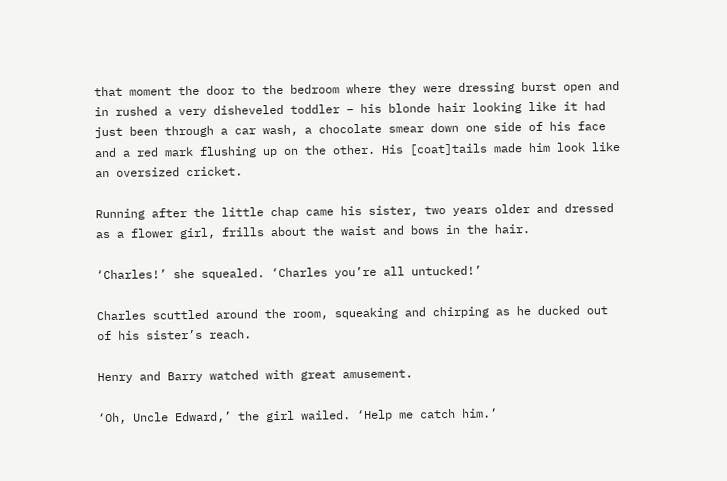that moment the door to the bedroom where they were dressing burst open and in rushed a very disheveled toddler – his blonde hair looking like it had just been through a car wash, a chocolate smear down one side of his face and a red mark flushing up on the other. His [coat]tails made him look like an oversized cricket.

Running after the little chap came his sister, two years older and dressed as a flower girl, frills about the waist and bows in the hair.

‘Charles!’ she squealed. ‘Charles you’re all untucked!’

Charles scuttled around the room, squeaking and chirping as he ducked out of his sister’s reach.

Henry and Barry watched with great amusement.

‘Oh, Uncle Edward,’ the girl wailed. ‘Help me catch him.’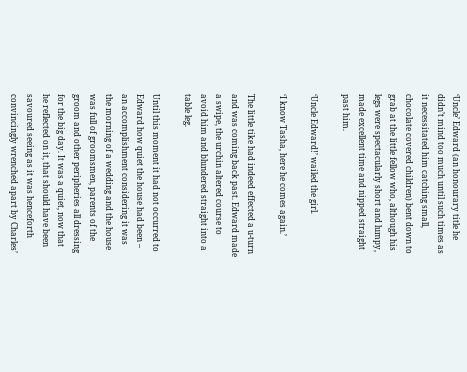‘Uncle’ Edward (an honourary title he didn’t mind too much until such times as it necessitated him catching small, chocolate covered children) bent down to grab at the little fellow who, although his legs were spectacularly short and lumpy, made excellent time and nipped straight past him.

‘Uncle Edward!’ wailed the girl.

‘I know Tasha, here he comes again.’

The little tike had indeed effected a u-turn and was coming back past. Edward made a swipe, the urchin altered course to avoid him and blundered straight into a table leg.

Until this moment it had not occurred to Edward how quiet the house had been – an accomplishment considering it was the morning of a wedding and the house was full of groomsmen, parents of the groom and other peripheries all dressing for the big day. It was a quiet, now that he reflected on it, that should have been savoured seeing as it was henceforth convincingly wrenched apart by Charles’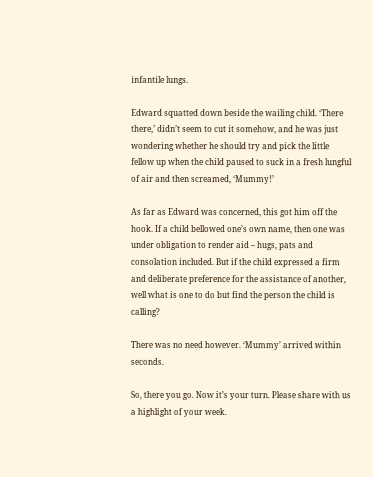infantile lungs.

Edward squatted down beside the wailing child. ‘There there,’ didn’t seem to cut it somehow, and he was just wondering whether he should try and pick the little fellow up when the child paused to suck in a fresh lungful of air and then screamed, ‘Mummy!’

As far as Edward was concerned, this got him off the hook. If a child bellowed one’s own name, then one was under obligation to render aid – hugs, pats and consolation included. But if the child expressed a firm and deliberate preference for the assistance of another, well what is one to do but find the person the child is calling?

There was no need however. ‘Mummy’ arrived within seconds.

So, there you go. Now it’s your turn. Please share with us a highlight of your week.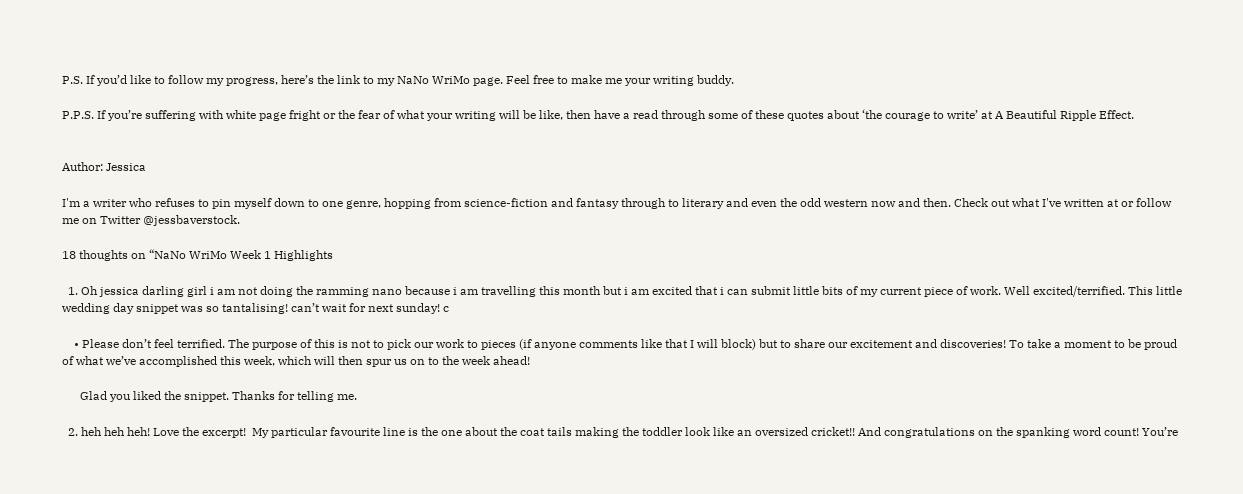P.S. If you’d like to follow my progress, here’s the link to my NaNo WriMo page. Feel free to make me your writing buddy.

P.P.S. If you’re suffering with white page fright or the fear of what your writing will be like, then have a read through some of these quotes about ‘the courage to write’ at A Beautiful Ripple Effect.


Author: Jessica

I'm a writer who refuses to pin myself down to one genre, hopping from science-fiction and fantasy through to literary and even the odd western now and then. Check out what I've written at or follow me on Twitter @jessbaverstock.

18 thoughts on “NaNo WriMo Week 1 Highlights

  1. Oh jessica darling girl i am not doing the ramming nano because i am travelling this month but i am excited that i can submit little bits of my current piece of work. Well excited/terrified. This little wedding day snippet was so tantalising! can’t wait for next sunday! c

    • Please don’t feel terrified. The purpose of this is not to pick our work to pieces (if anyone comments like that I will block) but to share our excitement and discoveries! To take a moment to be proud of what we’ve accomplished this week, which will then spur us on to the week ahead!

      Glad you liked the snippet. Thanks for telling me.

  2. heh heh heh! Love the excerpt!  My particular favourite line is the one about the coat tails making the toddler look like an oversized cricket!! And congratulations on the spanking word count! You’re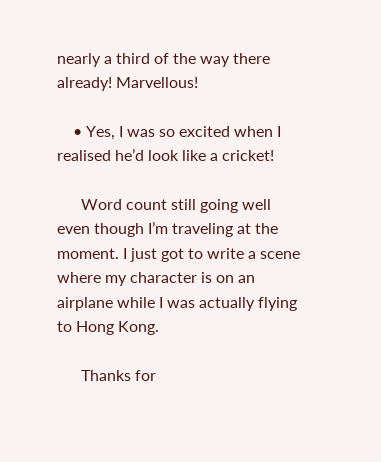nearly a third of the way there already! Marvellous!

    • Yes, I was so excited when I realised he’d look like a cricket!

      Word count still going well even though I’m traveling at the moment. I just got to write a scene where my character is on an airplane while I was actually flying to Hong Kong.

      Thanks for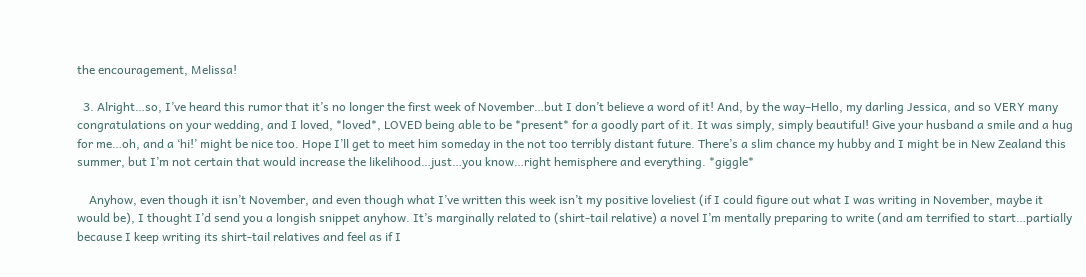the encouragement, Melissa!

  3. Alright…so, I’ve heard this rumor that it’s no longer the first week of November…but I don’t believe a word of it! And, by the way–Hello, my darling Jessica, and so VERY many congratulations on your wedding, and I loved, *loved*, LOVED being able to be *present* for a goodly part of it. It was simply, simply beautiful! Give your husband a smile and a hug for me…oh, and a ‘hi!’ might be nice too. Hope I’ll get to meet him someday in the not too terribly distant future. There’s a slim chance my hubby and I might be in New Zealand this summer, but I’m not certain that would increase the likelihood…just…you know…right hemisphere and everything. *giggle*

    Anyhow, even though it isn’t November, and even though what I’ve written this week isn’t my positive loveliest (if I could figure out what I was writing in November, maybe it would be), I thought I’d send you a longish snippet anyhow. It’s marginally related to (shirt-tail relative) a novel I’m mentally preparing to write (and am terrified to start…partially because I keep writing its shirt-tail relatives and feel as if I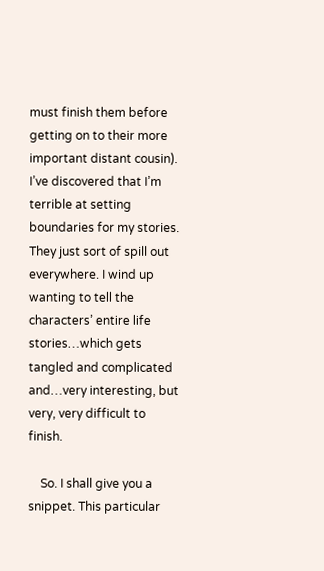must finish them before getting on to their more important distant cousin). I’ve discovered that I’m terrible at setting boundaries for my stories. They just sort of spill out everywhere. I wind up wanting to tell the characters’ entire life stories…which gets tangled and complicated and…very interesting, but very, very difficult to finish.

    So. I shall give you a snippet. This particular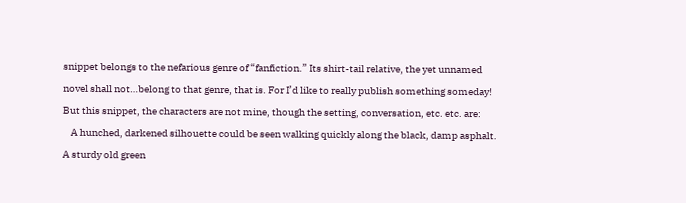snippet belongs to the nefarious genre of “fanfiction.” Its shirt-tail relative, the yet unnamed novel shall not…belong to that genre, that is. For I’d like to really publish something someday! But this snippet, the characters are not mine, though the setting, conversation, etc. etc. are:
    A hunched, darkened silhouette could be seen walking quickly along the black, damp asphalt. A sturdy old green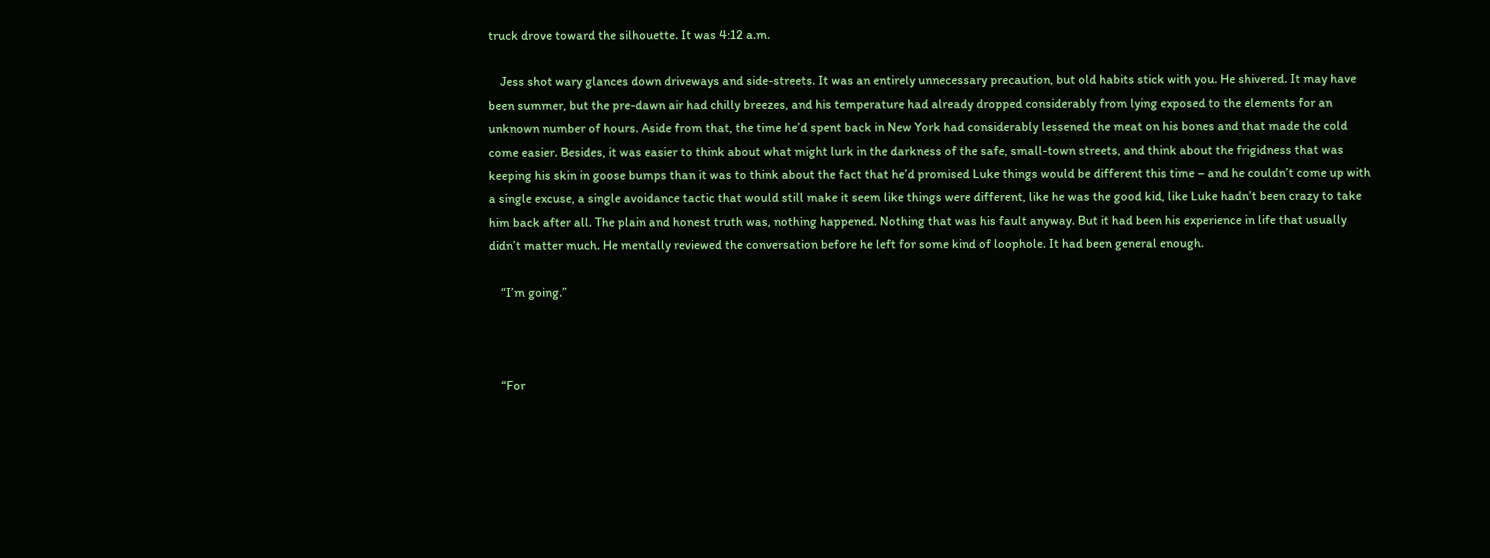truck drove toward the silhouette. It was 4:12 a.m.

    Jess shot wary glances down driveways and side-streets. It was an entirely unnecessary precaution, but old habits stick with you. He shivered. It may have been summer, but the pre-dawn air had chilly breezes, and his temperature had already dropped considerably from lying exposed to the elements for an unknown number of hours. Aside from that, the time he’d spent back in New York had considerably lessened the meat on his bones and that made the cold come easier. Besides, it was easier to think about what might lurk in the darkness of the safe, small-town streets, and think about the frigidness that was keeping his skin in goose bumps than it was to think about the fact that he’d promised Luke things would be different this time – and he couldn’t come up with a single excuse, a single avoidance tactic that would still make it seem like things were different, like he was the good kid, like Luke hadn’t been crazy to take him back after all. The plain and honest truth was, nothing happened. Nothing that was his fault anyway. But it had been his experience in life that usually didn’t matter much. He mentally reviewed the conversation before he left for some kind of loophole. It had been general enough.

    “I’m going.”



    “For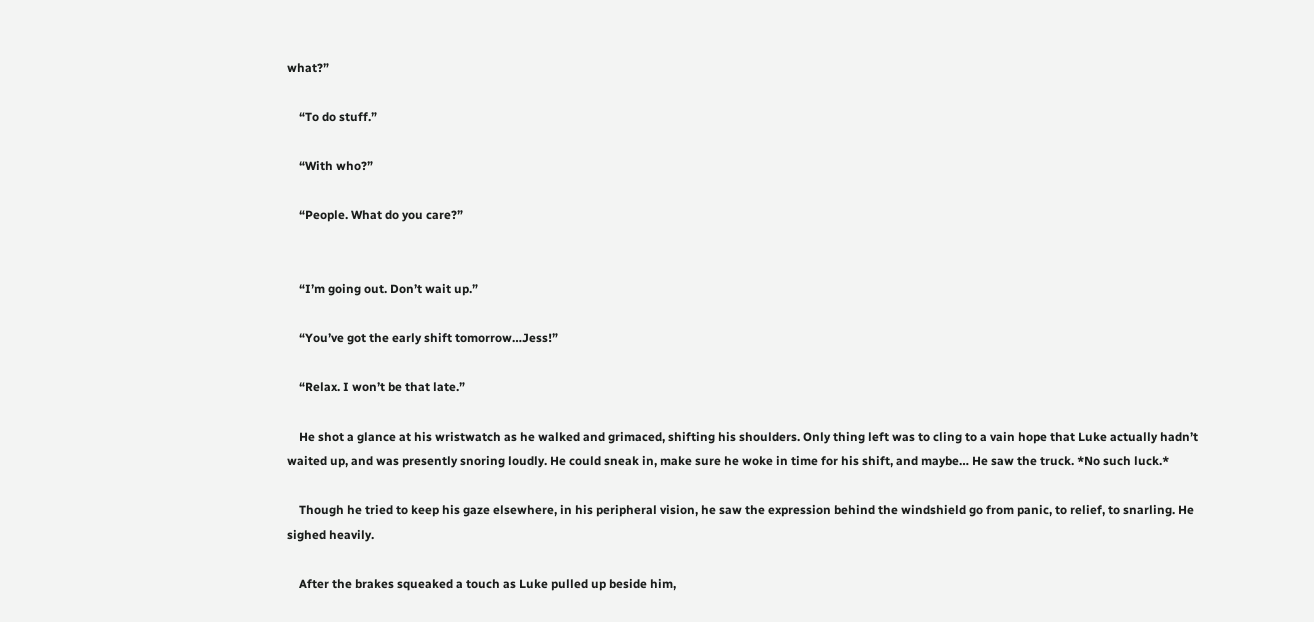what?”

    “To do stuff.”

    “With who?”

    “People. What do you care?”


    “I’m going out. Don’t wait up.”

    “You’ve got the early shift tomorrow…Jess!”

    “Relax. I won’t be that late.”

    He shot a glance at his wristwatch as he walked and grimaced, shifting his shoulders. Only thing left was to cling to a vain hope that Luke actually hadn’t waited up, and was presently snoring loudly. He could sneak in, make sure he woke in time for his shift, and maybe… He saw the truck. *No such luck.*

    Though he tried to keep his gaze elsewhere, in his peripheral vision, he saw the expression behind the windshield go from panic, to relief, to snarling. He sighed heavily.

    After the brakes squeaked a touch as Luke pulled up beside him,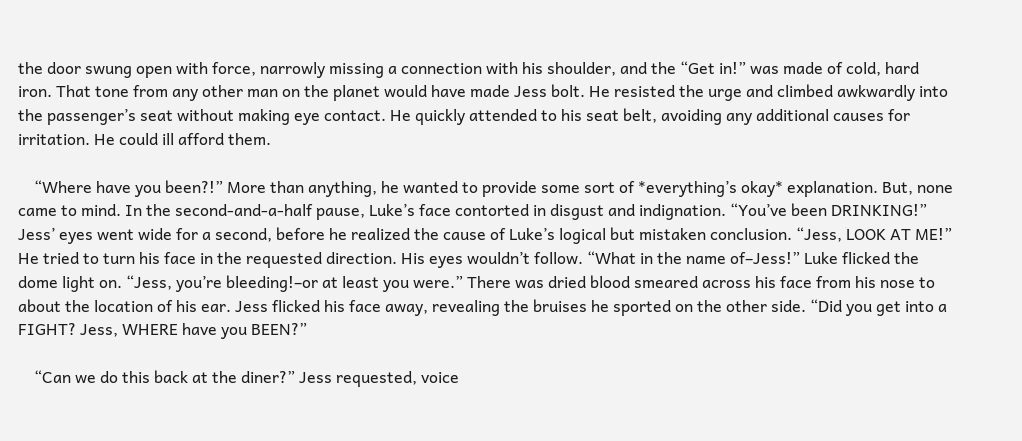the door swung open with force, narrowly missing a connection with his shoulder, and the “Get in!” was made of cold, hard iron. That tone from any other man on the planet would have made Jess bolt. He resisted the urge and climbed awkwardly into the passenger’s seat without making eye contact. He quickly attended to his seat belt, avoiding any additional causes for irritation. He could ill afford them.

    “Where have you been?!” More than anything, he wanted to provide some sort of *everything’s okay* explanation. But, none came to mind. In the second-and-a-half pause, Luke’s face contorted in disgust and indignation. “You’ve been DRINKING!” Jess’ eyes went wide for a second, before he realized the cause of Luke’s logical but mistaken conclusion. “Jess, LOOK AT ME!” He tried to turn his face in the requested direction. His eyes wouldn’t follow. “What in the name of–Jess!” Luke flicked the dome light on. “Jess, you’re bleeding!–or at least you were.” There was dried blood smeared across his face from his nose to about the location of his ear. Jess flicked his face away, revealing the bruises he sported on the other side. “Did you get into a FIGHT? Jess, WHERE have you BEEN?”

    “Can we do this back at the diner?” Jess requested, voice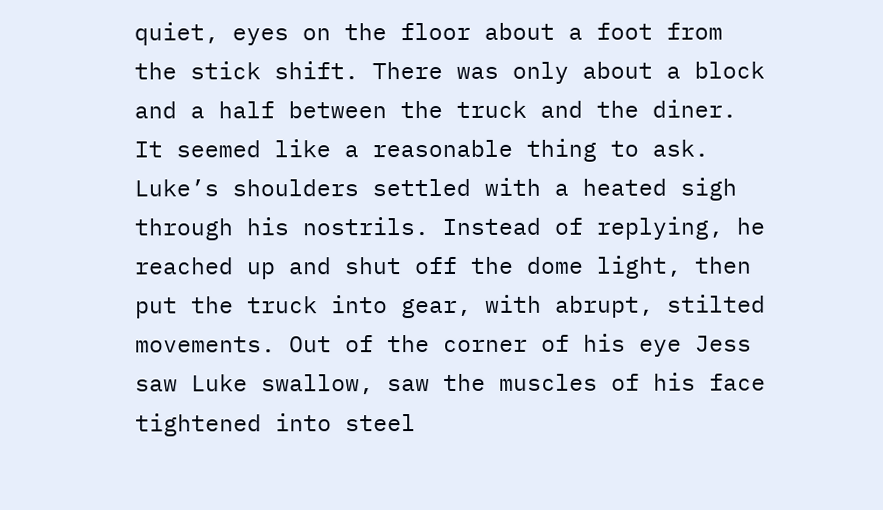quiet, eyes on the floor about a foot from the stick shift. There was only about a block and a half between the truck and the diner. It seemed like a reasonable thing to ask. Luke’s shoulders settled with a heated sigh through his nostrils. Instead of replying, he reached up and shut off the dome light, then put the truck into gear, with abrupt, stilted movements. Out of the corner of his eye Jess saw Luke swallow, saw the muscles of his face tightened into steel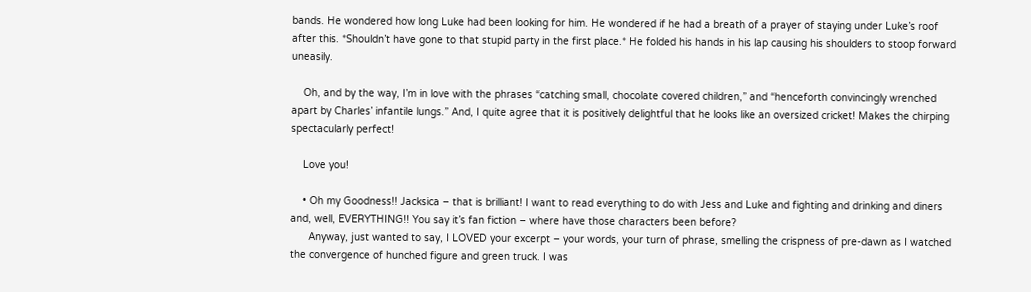bands. He wondered how long Luke had been looking for him. He wondered if he had a breath of a prayer of staying under Luke’s roof after this. *Shouldn’t have gone to that stupid party in the first place.* He folded his hands in his lap causing his shoulders to stoop forward uneasily.

    Oh, and by the way, I’m in love with the phrases “catching small, chocolate covered children,” and “henceforth convincingly wrenched apart by Charles’ infantile lungs.” And, I quite agree that it is positively delightful that he looks like an oversized cricket! Makes the chirping spectacularly perfect!

    Love you!

    • Oh my Goodness!! Jacksica – that is brilliant! I want to read everything to do with Jess and Luke and fighting and drinking and diners and, well, EVERYTHING!! You say it’s fan fiction – where have those characters been before?
      Anyway, just wanted to say, I LOVED your excerpt – your words, your turn of phrase, smelling the crispness of pre-dawn as I watched the convergence of hunched figure and green truck. I was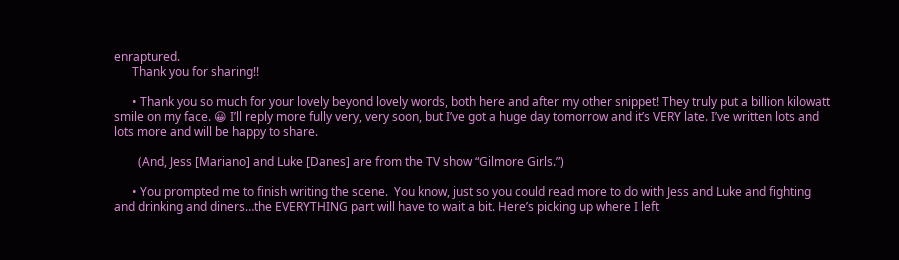enraptured.
      Thank you for sharing!!

      • Thank you so much for your lovely beyond lovely words, both here and after my other snippet! They truly put a billion kilowatt smile on my face. 😀 I’ll reply more fully very, very soon, but I’ve got a huge day tomorrow and it’s VERY late. I’ve written lots and lots more and will be happy to share.

        (And, Jess [Mariano] and Luke [Danes] are from the TV show “Gilmore Girls.”)

      • You prompted me to finish writing the scene.  You know, just so you could read more to do with Jess and Luke and fighting and drinking and diners…the EVERYTHING part will have to wait a bit. Here’s picking up where I left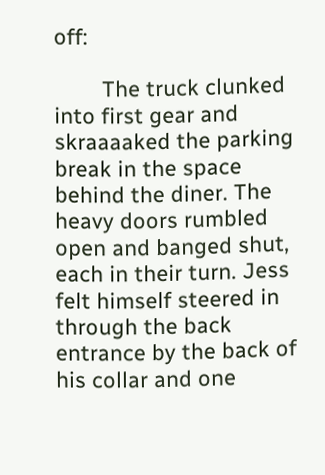off:

        The truck clunked into first gear and skraaaaked the parking break in the space behind the diner. The heavy doors rumbled open and banged shut, each in their turn. Jess felt himself steered in through the back entrance by the back of his collar and one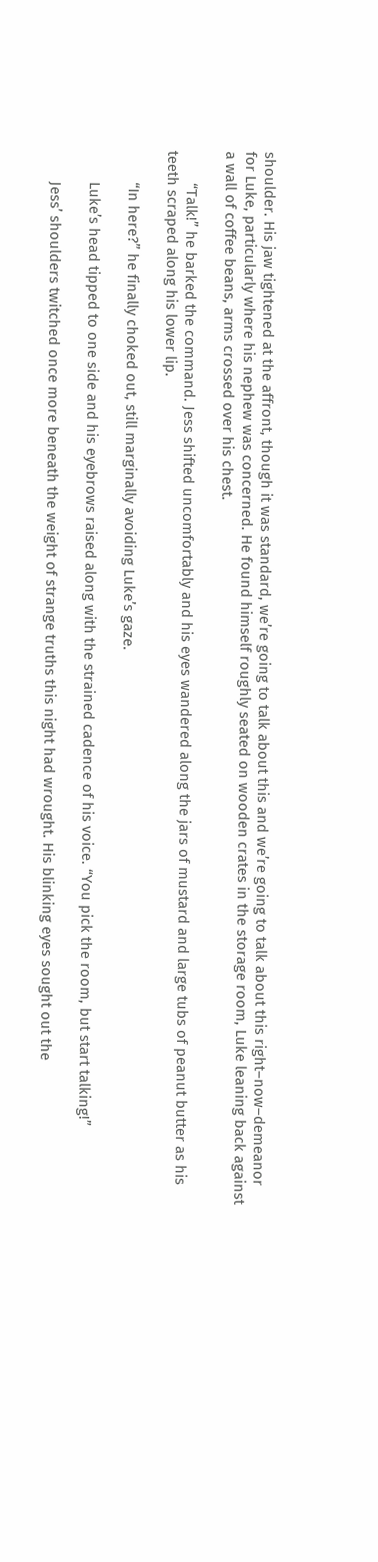shoulder. His jaw tightened at the affront, though it was standard, we’re going to talk about this and we’re going to talk about this right–now–demeanor for Luke, particularly where his nephew was concerned. He found himself roughly seated on wooden crates in the storage room, Luke leaning back against a wall of coffee beans, arms crossed over his chest.

        “Talk!” he barked the command. Jess shifted uncomfortably and his eyes wandered along the jars of mustard and large tubs of peanut butter as his teeth scraped along his lower lip.

        “In here?” he finally choked out, still marginally avoiding Luke’s gaze.

        Luke’s head tipped to one side and his eyebrows raised along with the strained cadence of his voice. “You pick the room, but start talking!”

        Jess’ shoulders twitched once more beneath the weight of strange truths this night had wrought. His blinking eyes sought out the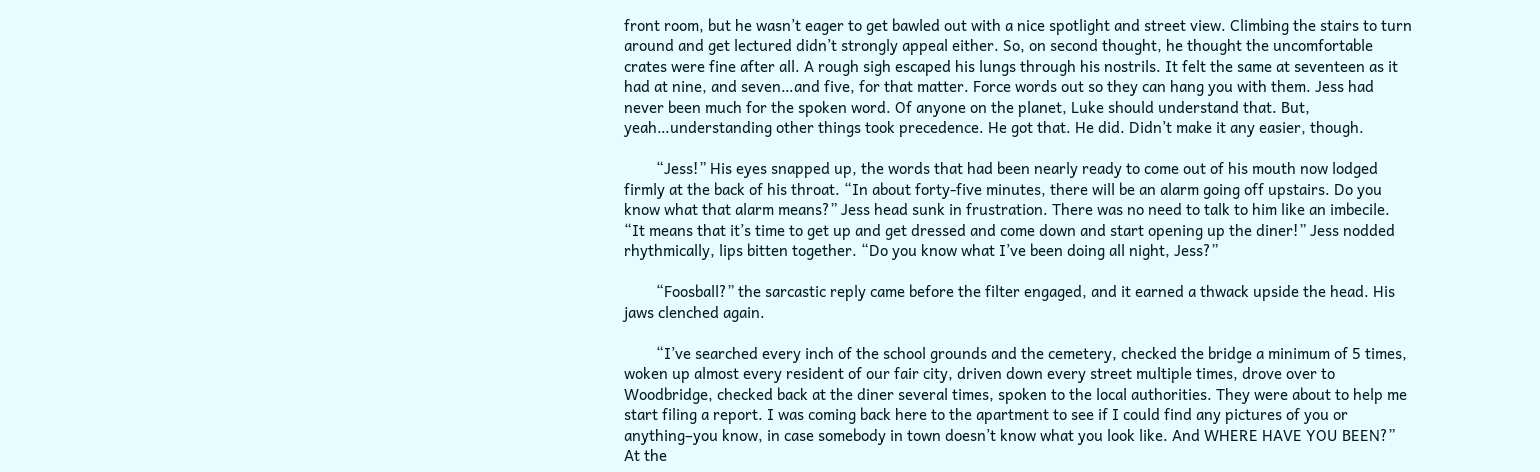front room, but he wasn’t eager to get bawled out with a nice spotlight and street view. Climbing the stairs to turn around and get lectured didn’t strongly appeal either. So, on second thought, he thought the uncomfortable crates were fine after all. A rough sigh escaped his lungs through his nostrils. It felt the same at seventeen as it had at nine, and seven…and five, for that matter. Force words out so they can hang you with them. Jess had never been much for the spoken word. Of anyone on the planet, Luke should understand that. But, yeah…understanding other things took precedence. He got that. He did. Didn’t make it any easier, though.

        “Jess!” His eyes snapped up, the words that had been nearly ready to come out of his mouth now lodged firmly at the back of his throat. “In about forty-five minutes, there will be an alarm going off upstairs. Do you know what that alarm means?” Jess head sunk in frustration. There was no need to talk to him like an imbecile. “It means that it’s time to get up and get dressed and come down and start opening up the diner!” Jess nodded rhythmically, lips bitten together. “Do you know what I’ve been doing all night, Jess?”

        “Foosball?” the sarcastic reply came before the filter engaged, and it earned a thwack upside the head. His jaws clenched again.

        “I’ve searched every inch of the school grounds and the cemetery, checked the bridge a minimum of 5 times, woken up almost every resident of our fair city, driven down every street multiple times, drove over to Woodbridge, checked back at the diner several times, spoken to the local authorities. They were about to help me start filing a report. I was coming back here to the apartment to see if I could find any pictures of you or anything–you know, in case somebody in town doesn’t know what you look like. And WHERE HAVE YOU BEEN?” At the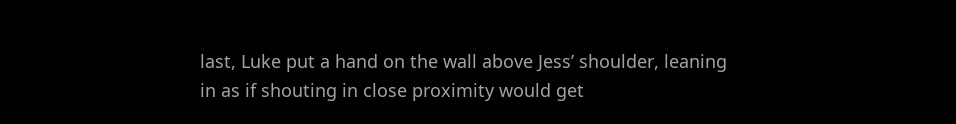last, Luke put a hand on the wall above Jess’ shoulder, leaning in as if shouting in close proximity would get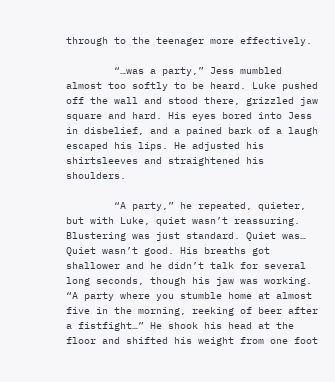through to the teenager more effectively.

        “…was a party,” Jess mumbled almost too softly to be heard. Luke pushed off the wall and stood there, grizzled jaw square and hard. His eyes bored into Jess in disbelief, and a pained bark of a laugh escaped his lips. He adjusted his shirtsleeves and straightened his shoulders.

        “A party,” he repeated, quieter, but with Luke, quiet wasn’t reassuring. Blustering was just standard. Quiet was… Quiet wasn’t good. His breaths got shallower and he didn’t talk for several long seconds, though his jaw was working. “A party where you stumble home at almost five in the morning, reeking of beer after a fistfight…” He shook his head at the floor and shifted his weight from one foot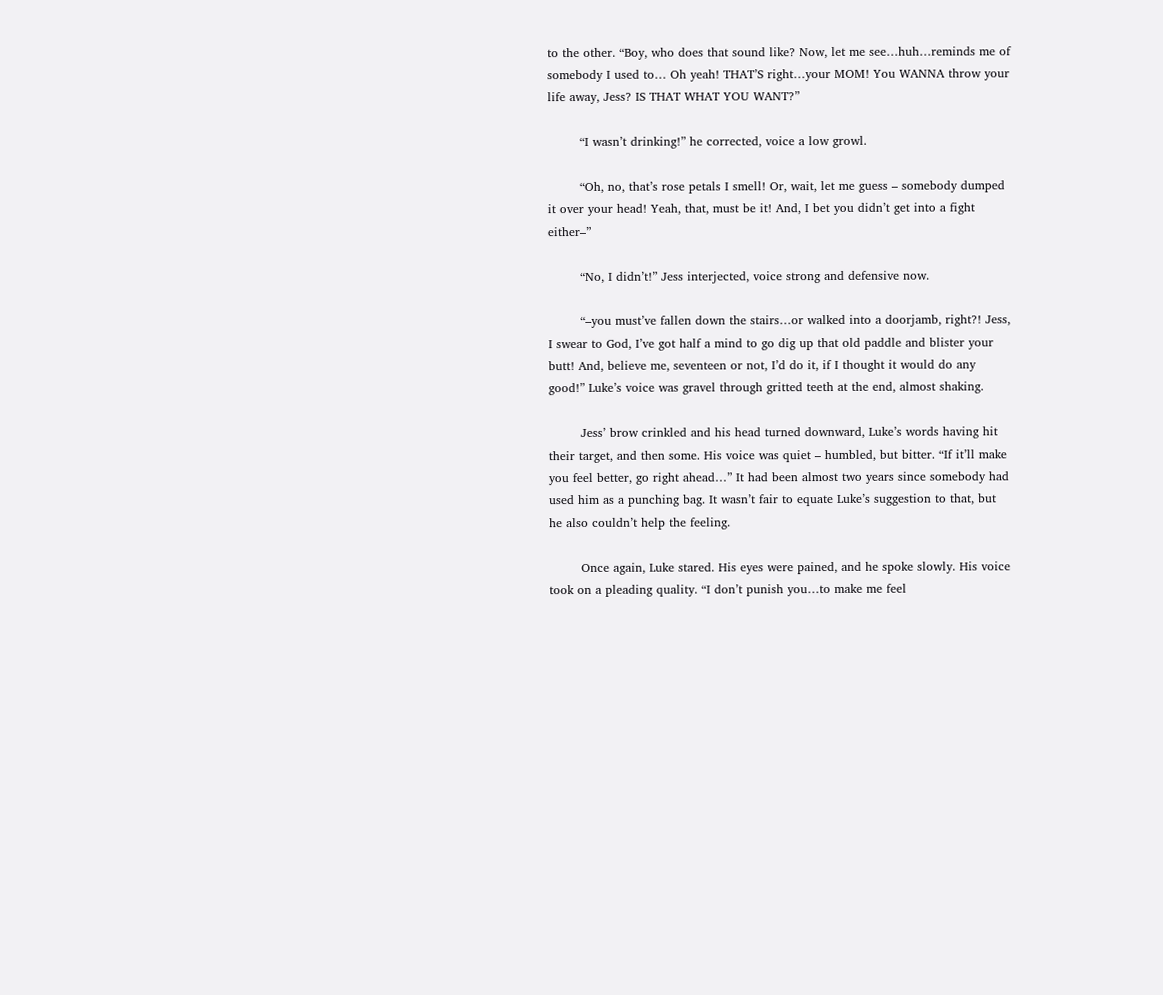to the other. “Boy, who does that sound like? Now, let me see…huh…reminds me of somebody I used to… Oh yeah! THAT’S right…your MOM! You WANNA throw your life away, Jess? IS THAT WHAT YOU WANT?”

        “I wasn’t drinking!” he corrected, voice a low growl.

        “Oh, no, that’s rose petals I smell! Or, wait, let me guess – somebody dumped it over your head! Yeah, that, must be it! And, I bet you didn’t get into a fight either–”

        “No, I didn’t!” Jess interjected, voice strong and defensive now.

        “–you must’ve fallen down the stairs…or walked into a doorjamb, right?! Jess, I swear to God, I’ve got half a mind to go dig up that old paddle and blister your butt! And, believe me, seventeen or not, I’d do it, if I thought it would do any good!” Luke’s voice was gravel through gritted teeth at the end, almost shaking.

        Jess’ brow crinkled and his head turned downward, Luke’s words having hit their target, and then some. His voice was quiet – humbled, but bitter. “If it’ll make you feel better, go right ahead…” It had been almost two years since somebody had used him as a punching bag. It wasn’t fair to equate Luke’s suggestion to that, but he also couldn’t help the feeling.

        Once again, Luke stared. His eyes were pained, and he spoke slowly. His voice took on a pleading quality. “I don’t punish you…to make me feel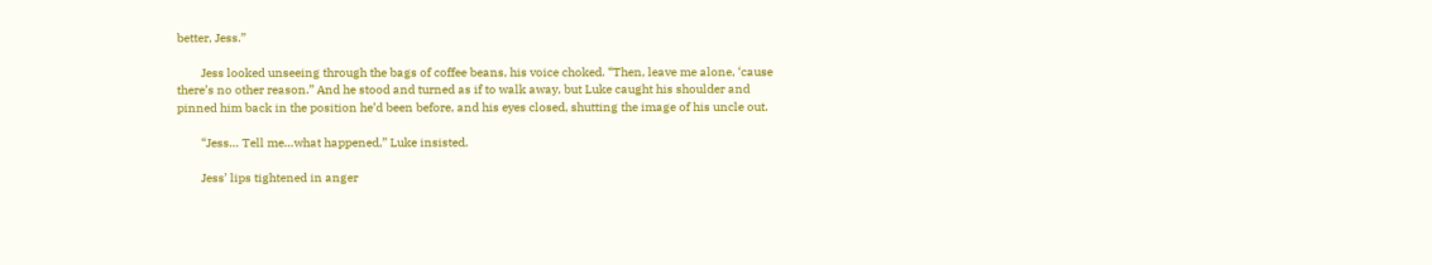better, Jess.”

        Jess looked unseeing through the bags of coffee beans, his voice choked. “Then, leave me alone, ‘cause there’s no other reason.” And he stood and turned as if to walk away, but Luke caught his shoulder and pinned him back in the position he’d been before, and his eyes closed, shutting the image of his uncle out.

        “Jess… Tell me…what happened,” Luke insisted.

        Jess’ lips tightened in anger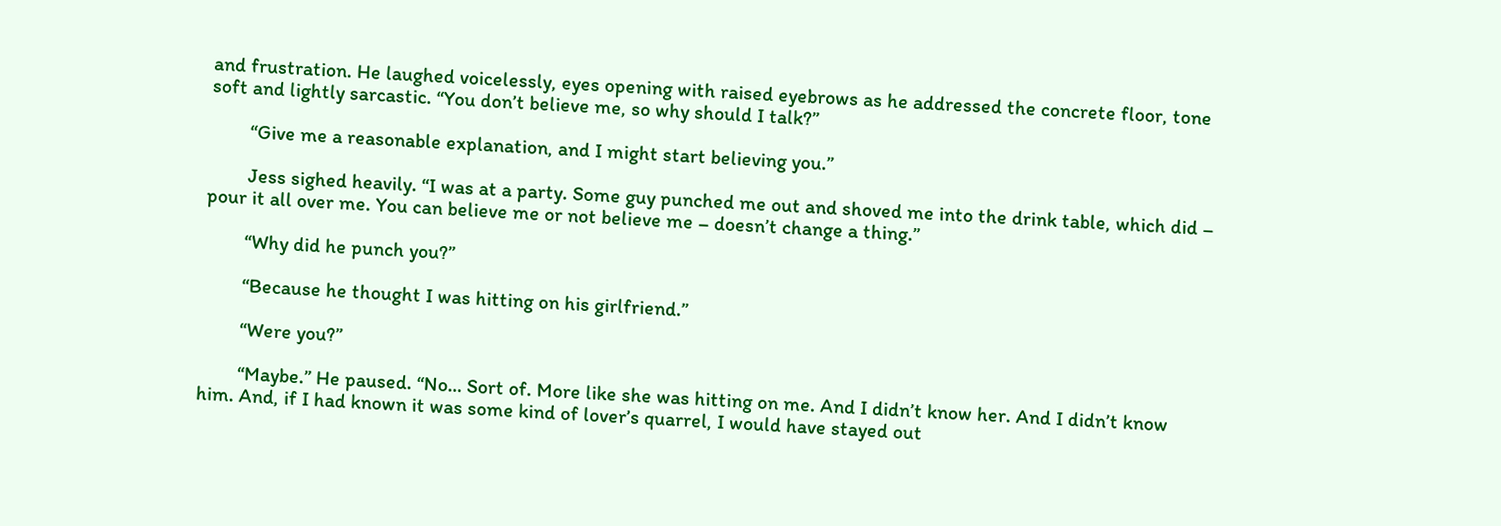and frustration. He laughed voicelessly, eyes opening with raised eyebrows as he addressed the concrete floor, tone soft and lightly sarcastic. “You don’t believe me, so why should I talk?”

        “Give me a reasonable explanation, and I might start believing you.”

        Jess sighed heavily. “I was at a party. Some guy punched me out and shoved me into the drink table, which did – pour it all over me. You can believe me or not believe me – doesn’t change a thing.”

        “Why did he punch you?”

        “Because he thought I was hitting on his girlfriend.”

        “Were you?”

        “Maybe.” He paused. “No… Sort of. More like she was hitting on me. And I didn’t know her. And I didn’t know him. And, if I had known it was some kind of lover’s quarrel, I would have stayed out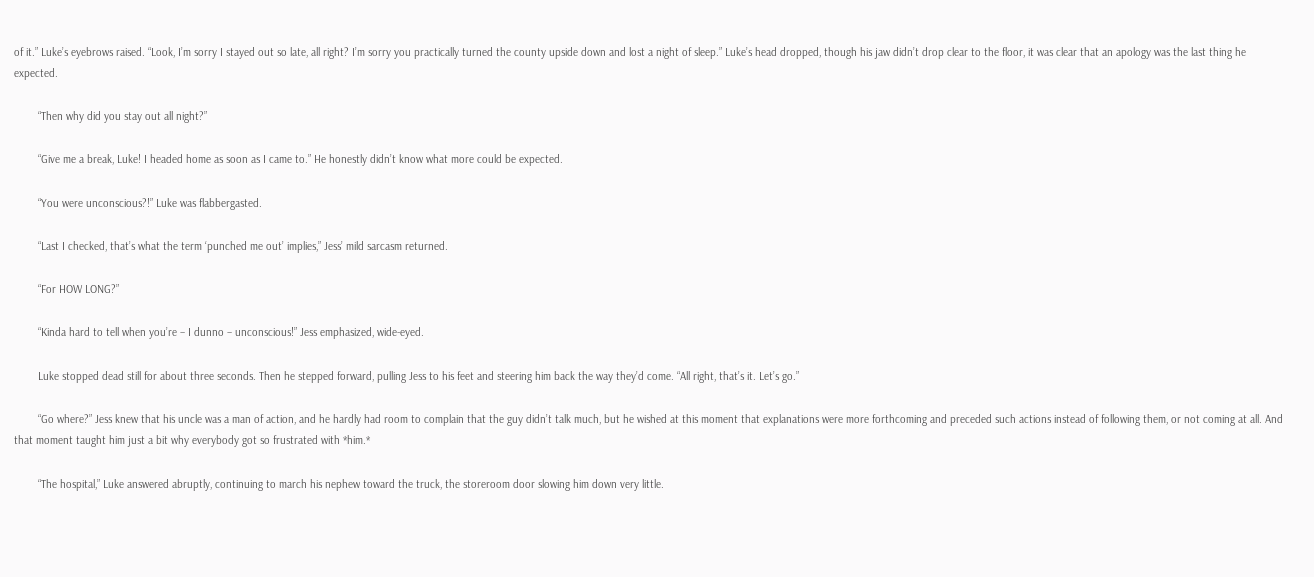of it.” Luke’s eyebrows raised. “Look, I’m sorry I stayed out so late, all right? I’m sorry you practically turned the county upside down and lost a night of sleep.” Luke’s head dropped, though his jaw didn’t drop clear to the floor, it was clear that an apology was the last thing he expected.

        “Then why did you stay out all night?”

        “Give me a break, Luke! I headed home as soon as I came to.” He honestly didn’t know what more could be expected.

        “You were unconscious?!” Luke was flabbergasted.

        “Last I checked, that’s what the term ‘punched me out’ implies,” Jess’ mild sarcasm returned.

        “For HOW LONG?”

        “Kinda hard to tell when you’re – I dunno – unconscious!” Jess emphasized, wide-eyed.

        Luke stopped dead still for about three seconds. Then he stepped forward, pulling Jess to his feet and steering him back the way they’d come. “All right, that’s it. Let’s go.”

        “Go where?” Jess knew that his uncle was a man of action, and he hardly had room to complain that the guy didn’t talk much, but he wished at this moment that explanations were more forthcoming and preceded such actions instead of following them, or not coming at all. And that moment taught him just a bit why everybody got so frustrated with *him.*

        “The hospital,” Luke answered abruptly, continuing to march his nephew toward the truck, the storeroom door slowing him down very little.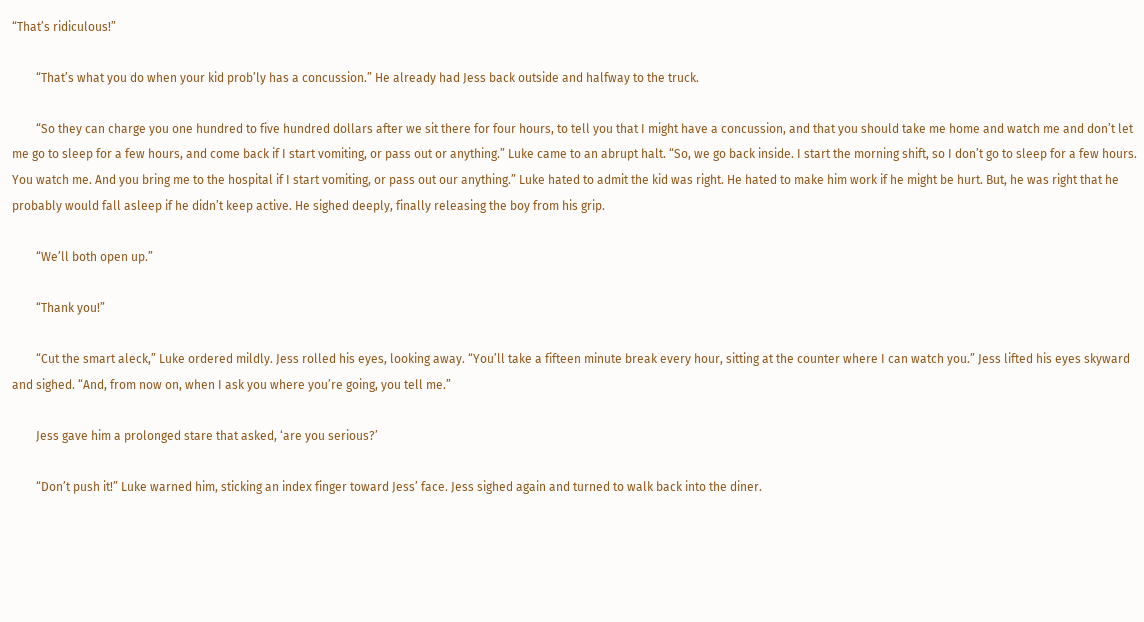“That’s ridiculous!”

        “That’s what you do when your kid prob’ly has a concussion.” He already had Jess back outside and halfway to the truck.

        “So they can charge you one hundred to five hundred dollars after we sit there for four hours, to tell you that I might have a concussion, and that you should take me home and watch me and don’t let me go to sleep for a few hours, and come back if I start vomiting, or pass out or anything.” Luke came to an abrupt halt. “So, we go back inside. I start the morning shift, so I don’t go to sleep for a few hours. You watch me. And you bring me to the hospital if I start vomiting, or pass out our anything.” Luke hated to admit the kid was right. He hated to make him work if he might be hurt. But, he was right that he probably would fall asleep if he didn’t keep active. He sighed deeply, finally releasing the boy from his grip.

        “We’ll both open up.”

        “Thank you!”

        “Cut the smart aleck,” Luke ordered mildly. Jess rolled his eyes, looking away. “You’ll take a fifteen minute break every hour, sitting at the counter where I can watch you.” Jess lifted his eyes skyward and sighed. “And, from now on, when I ask you where you’re going, you tell me.”

        Jess gave him a prolonged stare that asked, ‘are you serious?’

        “Don’t push it!” Luke warned him, sticking an index finger toward Jess’ face. Jess sighed again and turned to walk back into the diner.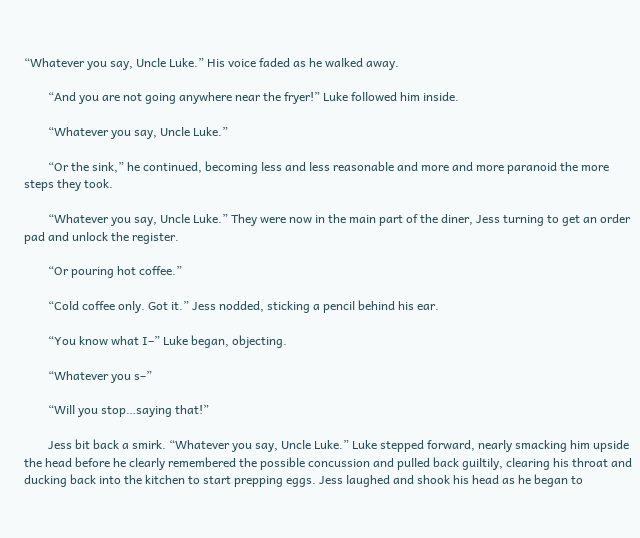“Whatever you say, Uncle Luke.” His voice faded as he walked away.

        “And you are not going anywhere near the fryer!” Luke followed him inside.

        “Whatever you say, Uncle Luke.”

        “Or the sink,” he continued, becoming less and less reasonable and more and more paranoid the more steps they took.

        “Whatever you say, Uncle Luke.” They were now in the main part of the diner, Jess turning to get an order pad and unlock the register.

        “Or pouring hot coffee.”

        “Cold coffee only. Got it.” Jess nodded, sticking a pencil behind his ear.

        “You know what I–” Luke began, objecting.

        “Whatever you s–”

        “Will you stop…saying that!”

        Jess bit back a smirk. “Whatever you say, Uncle Luke.” Luke stepped forward, nearly smacking him upside the head before he clearly remembered the possible concussion and pulled back guiltily, clearing his throat and ducking back into the kitchen to start prepping eggs. Jess laughed and shook his head as he began to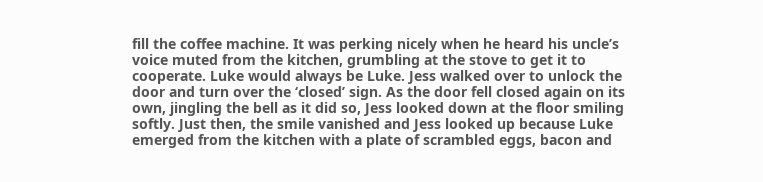fill the coffee machine. It was perking nicely when he heard his uncle’s voice muted from the kitchen, grumbling at the stove to get it to cooperate. Luke would always be Luke. Jess walked over to unlock the door and turn over the ‘closed’ sign. As the door fell closed again on its own, jingling the bell as it did so, Jess looked down at the floor smiling softly. Just then, the smile vanished and Jess looked up because Luke emerged from the kitchen with a plate of scrambled eggs, bacon and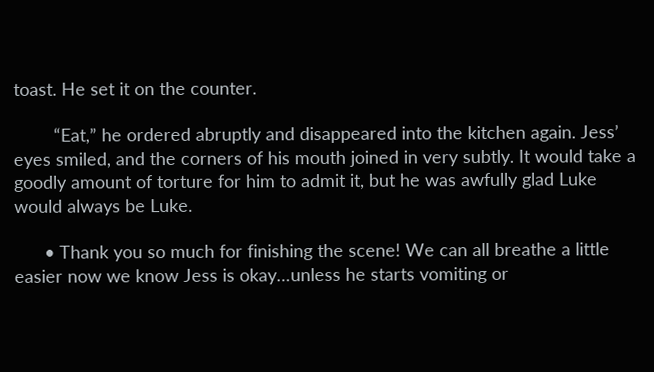toast. He set it on the counter.

        “Eat,” he ordered abruptly and disappeared into the kitchen again. Jess’ eyes smiled, and the corners of his mouth joined in very subtly. It would take a goodly amount of torture for him to admit it, but he was awfully glad Luke would always be Luke.

      • Thank you so much for finishing the scene! We can all breathe a little easier now we know Jess is okay…unless he starts vomiting or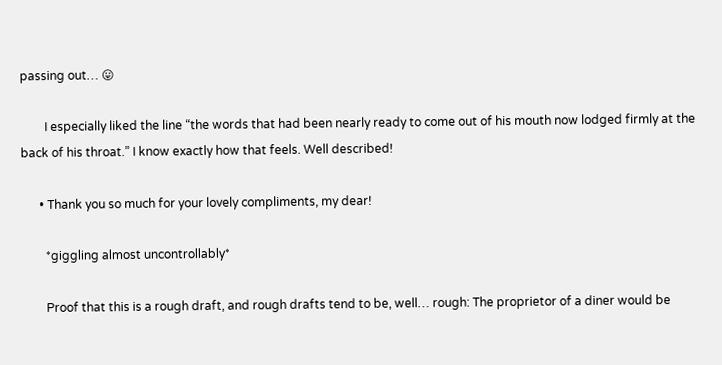passing out… 😛

        I especially liked the line “the words that had been nearly ready to come out of his mouth now lodged firmly at the back of his throat.” I know exactly how that feels. Well described!

      • Thank you so much for your lovely compliments, my dear!

        *giggling almost uncontrollably*

        Proof that this is a rough draft, and rough drafts tend to be, well… rough: The proprietor of a diner would be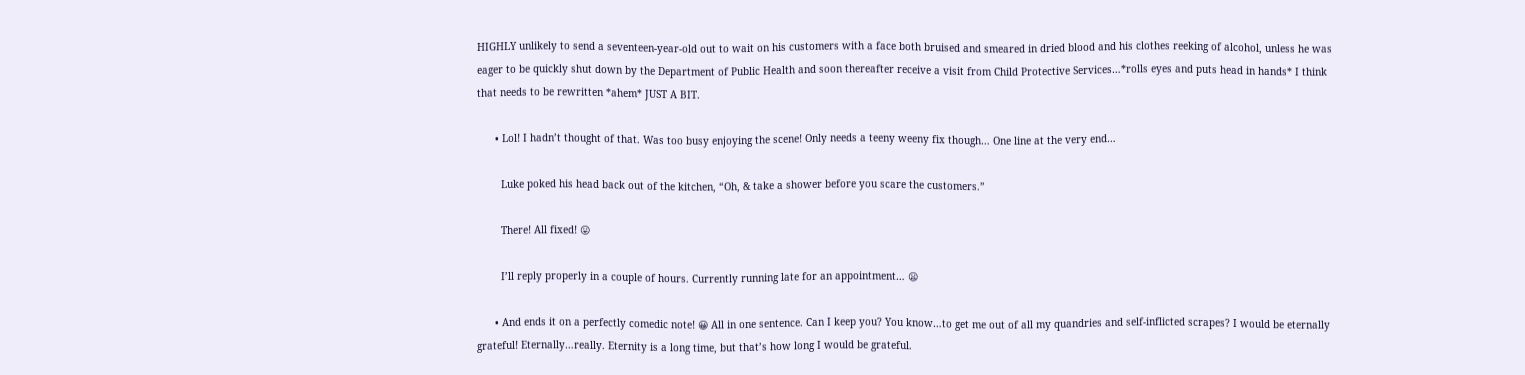HIGHLY unlikely to send a seventeen-year-old out to wait on his customers with a face both bruised and smeared in dried blood and his clothes reeking of alcohol, unless he was eager to be quickly shut down by the Department of Public Health and soon thereafter receive a visit from Child Protective Services…*rolls eyes and puts head in hands* I think that needs to be rewritten *ahem* JUST A BIT.

      • Lol! I hadn’t thought of that. Was too busy enjoying the scene! Only needs a teeny weeny fix though… One line at the very end…

        Luke poked his head back out of the kitchen, “Oh, & take a shower before you scare the customers.”

        There! All fixed! 😛

        I’ll reply properly in a couple of hours. Currently running late for an appointment… 😦

      • And ends it on a perfectly comedic note! 😀 All in one sentence. Can I keep you? You know…to get me out of all my quandries and self-inflicted scrapes? I would be eternally grateful! Eternally…really. Eternity is a long time, but that’s how long I would be grateful.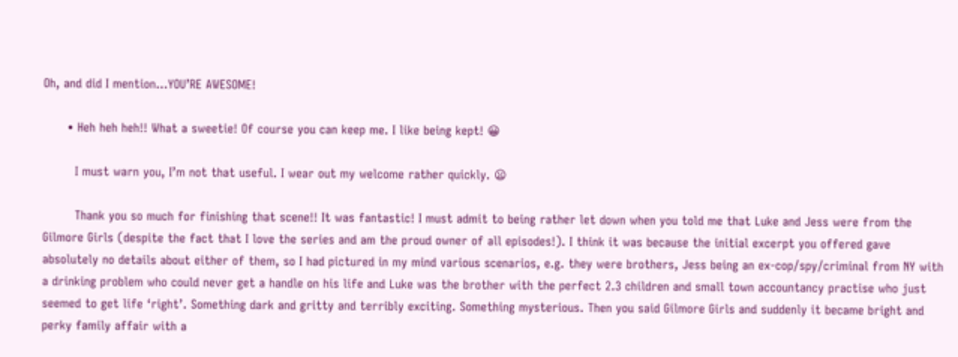Oh, and did I mention…YOU’RE AWESOME!

      • Heh heh heh!! What a sweetie! Of course you can keep me. I like being kept! 😀

        I must warn you, I’m not that useful. I wear out my welcome rather quickly. 😦

        Thank you so much for finishing that scene!! It was fantastic! I must admit to being rather let down when you told me that Luke and Jess were from the Gilmore Girls (despite the fact that I love the series and am the proud owner of all episodes!). I think it was because the initial excerpt you offered gave absolutely no details about either of them, so I had pictured in my mind various scenarios, e.g. they were brothers, Jess being an ex-cop/spy/criminal from NY with a drinking problem who could never get a handle on his life and Luke was the brother with the perfect 2.3 children and small town accountancy practise who just seemed to get life ‘right’. Something dark and gritty and terribly exciting. Something mysterious. Then you said Gilmore Girls and suddenly it became bright and perky family affair with a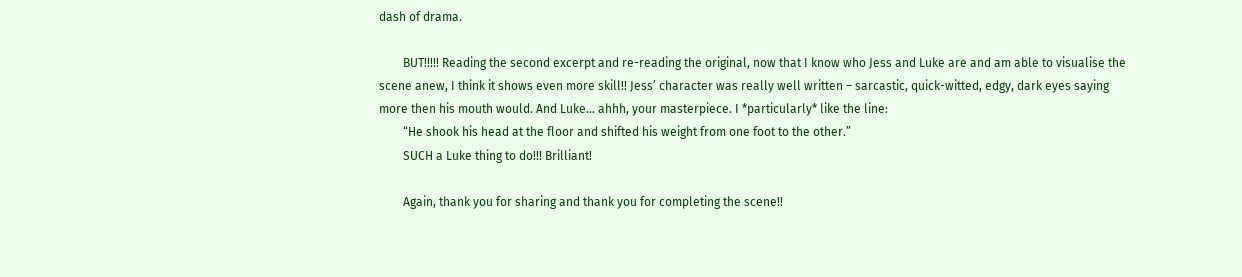dash of drama.

        BUT!!!!! Reading the second excerpt and re-reading the original, now that I know who Jess and Luke are and am able to visualise the scene anew, I think it shows even more skill!! Jess’ character was really well written – sarcastic, quick-witted, edgy, dark eyes saying more then his mouth would. And Luke… ahhh, your masterpiece. I *particularly* like the line:
        “He shook his head at the floor and shifted his weight from one foot to the other.”
        SUCH a Luke thing to do!!! Brilliant!

        Again, thank you for sharing and thank you for completing the scene!!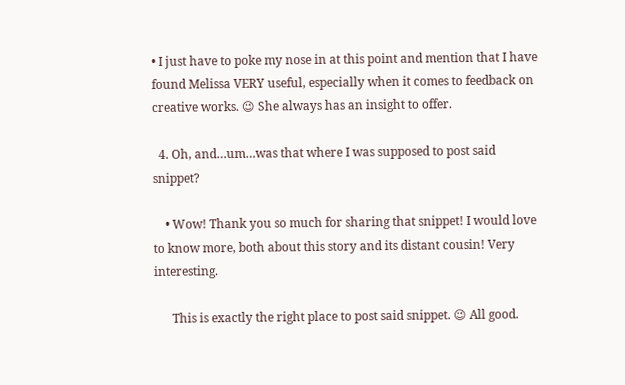• I just have to poke my nose in at this point and mention that I have found Melissa VERY useful, especially when it comes to feedback on creative works. 😉 She always has an insight to offer.

  4. Oh, and…um…was that where I was supposed to post said snippet?

    • Wow! Thank you so much for sharing that snippet! I would love to know more, both about this story and its distant cousin! Very interesting.

      This is exactly the right place to post said snippet. 😉 All good.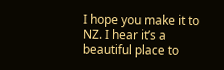I hope you make it to NZ. I hear it’s a beautiful place to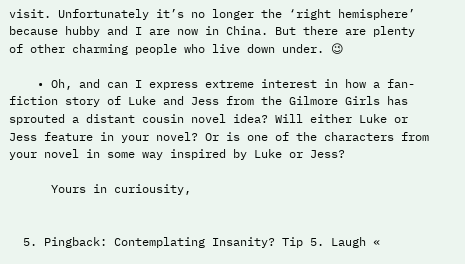visit. Unfortunately it’s no longer the ‘right hemisphere’ because hubby and I are now in China. But there are plenty of other charming people who live down under. 😉

    • Oh, and can I express extreme interest in how a fan-fiction story of Luke and Jess from the Gilmore Girls has sprouted a distant cousin novel idea? Will either Luke or Jess feature in your novel? Or is one of the characters from your novel in some way inspired by Luke or Jess?

      Yours in curiousity,


  5. Pingback: Contemplating Insanity? Tip 5. Laugh «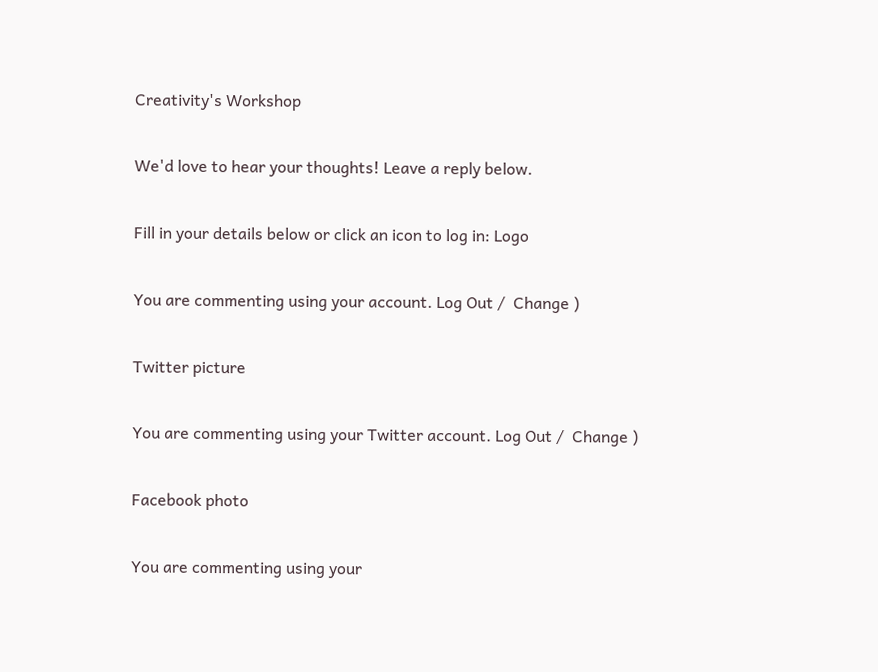Creativity's Workshop

We'd love to hear your thoughts! Leave a reply below.

Fill in your details below or click an icon to log in: Logo

You are commenting using your account. Log Out /  Change )

Twitter picture

You are commenting using your Twitter account. Log Out /  Change )

Facebook photo

You are commenting using your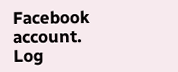Facebook account. Log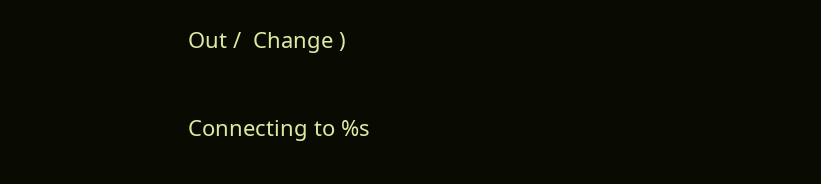Out /  Change )

Connecting to %s